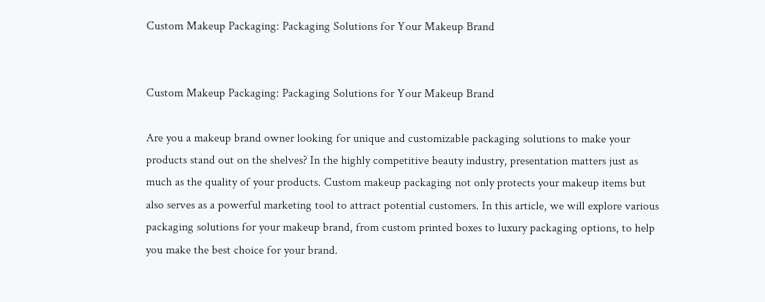Custom Makeup Packaging: Packaging Solutions for Your Makeup Brand


Custom Makeup Packaging: Packaging Solutions for Your Makeup Brand

Are you a makeup brand owner looking for unique and customizable packaging solutions to make your products stand out on the shelves? In the highly competitive beauty industry, presentation matters just as much as the quality of your products. Custom makeup packaging not only protects your makeup items but also serves as a powerful marketing tool to attract potential customers. In this article, we will explore various packaging solutions for your makeup brand, from custom printed boxes to luxury packaging options, to help you make the best choice for your brand.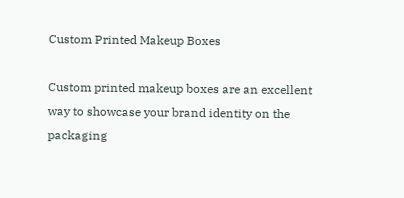Custom Printed Makeup Boxes

Custom printed makeup boxes are an excellent way to showcase your brand identity on the packaging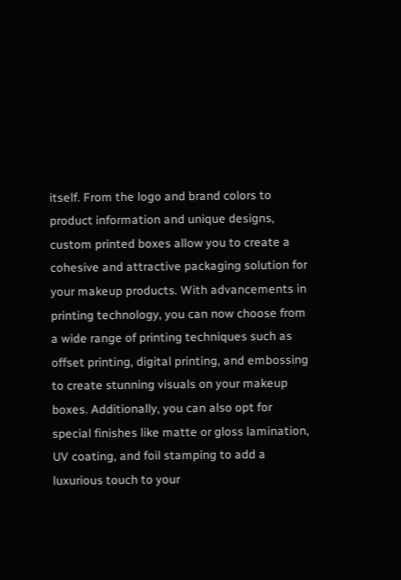itself. From the logo and brand colors to product information and unique designs, custom printed boxes allow you to create a cohesive and attractive packaging solution for your makeup products. With advancements in printing technology, you can now choose from a wide range of printing techniques such as offset printing, digital printing, and embossing to create stunning visuals on your makeup boxes. Additionally, you can also opt for special finishes like matte or gloss lamination, UV coating, and foil stamping to add a luxurious touch to your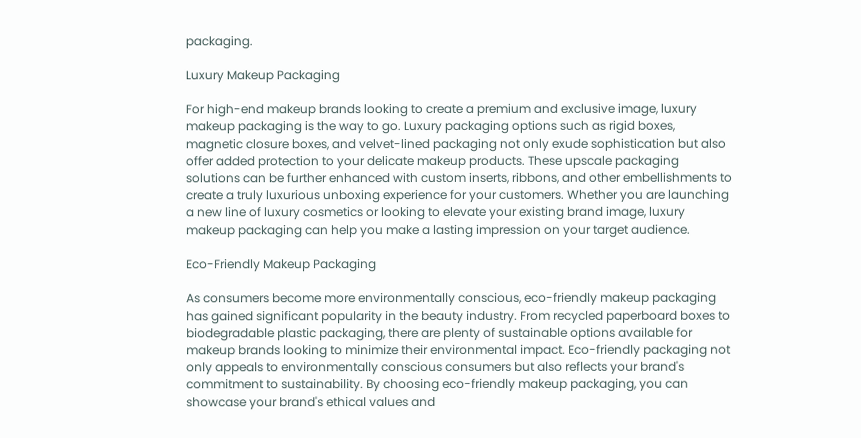packaging.

Luxury Makeup Packaging

For high-end makeup brands looking to create a premium and exclusive image, luxury makeup packaging is the way to go. Luxury packaging options such as rigid boxes, magnetic closure boxes, and velvet-lined packaging not only exude sophistication but also offer added protection to your delicate makeup products. These upscale packaging solutions can be further enhanced with custom inserts, ribbons, and other embellishments to create a truly luxurious unboxing experience for your customers. Whether you are launching a new line of luxury cosmetics or looking to elevate your existing brand image, luxury makeup packaging can help you make a lasting impression on your target audience.

Eco-Friendly Makeup Packaging

As consumers become more environmentally conscious, eco-friendly makeup packaging has gained significant popularity in the beauty industry. From recycled paperboard boxes to biodegradable plastic packaging, there are plenty of sustainable options available for makeup brands looking to minimize their environmental impact. Eco-friendly packaging not only appeals to environmentally conscious consumers but also reflects your brand's commitment to sustainability. By choosing eco-friendly makeup packaging, you can showcase your brand's ethical values and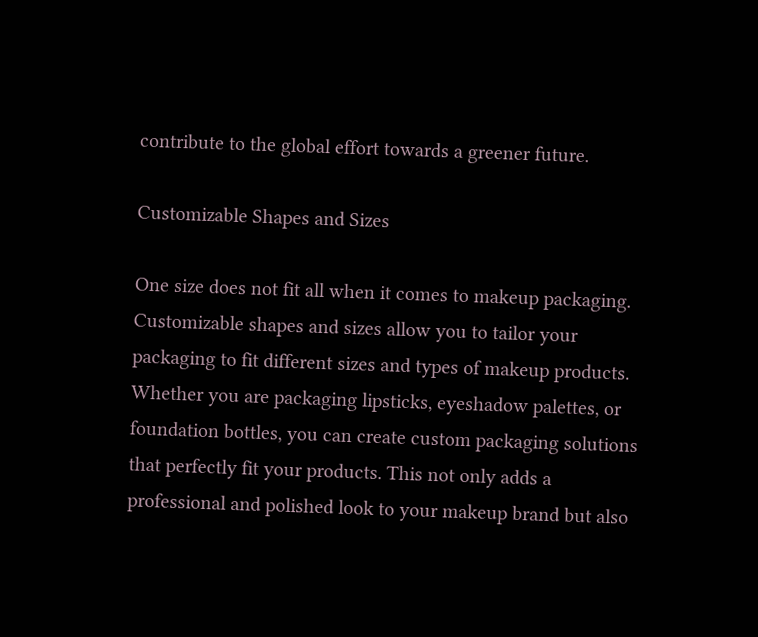contribute to the global effort towards a greener future.

Customizable Shapes and Sizes

One size does not fit all when it comes to makeup packaging. Customizable shapes and sizes allow you to tailor your packaging to fit different sizes and types of makeup products. Whether you are packaging lipsticks, eyeshadow palettes, or foundation bottles, you can create custom packaging solutions that perfectly fit your products. This not only adds a professional and polished look to your makeup brand but also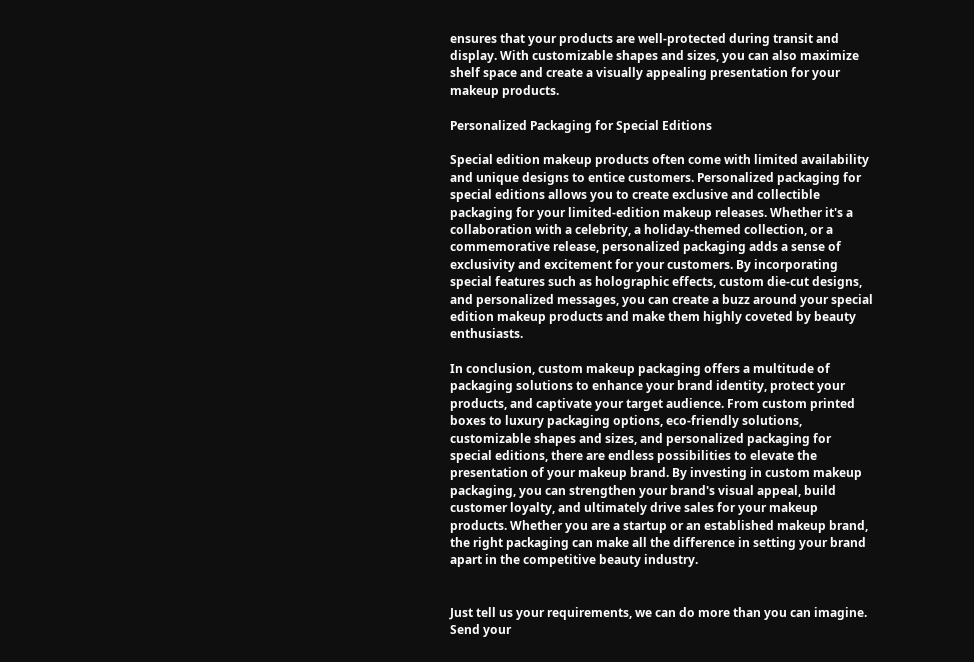ensures that your products are well-protected during transit and display. With customizable shapes and sizes, you can also maximize shelf space and create a visually appealing presentation for your makeup products.

Personalized Packaging for Special Editions

Special edition makeup products often come with limited availability and unique designs to entice customers. Personalized packaging for special editions allows you to create exclusive and collectible packaging for your limited-edition makeup releases. Whether it's a collaboration with a celebrity, a holiday-themed collection, or a commemorative release, personalized packaging adds a sense of exclusivity and excitement for your customers. By incorporating special features such as holographic effects, custom die-cut designs, and personalized messages, you can create a buzz around your special edition makeup products and make them highly coveted by beauty enthusiasts.

In conclusion, custom makeup packaging offers a multitude of packaging solutions to enhance your brand identity, protect your products, and captivate your target audience. From custom printed boxes to luxury packaging options, eco-friendly solutions, customizable shapes and sizes, and personalized packaging for special editions, there are endless possibilities to elevate the presentation of your makeup brand. By investing in custom makeup packaging, you can strengthen your brand's visual appeal, build customer loyalty, and ultimately drive sales for your makeup products. Whether you are a startup or an established makeup brand, the right packaging can make all the difference in setting your brand apart in the competitive beauty industry.


Just tell us your requirements, we can do more than you can imagine.
Send your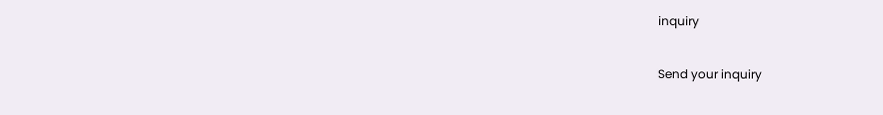inquiry

Send your inquiry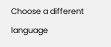Choose a different language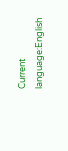Current language:English